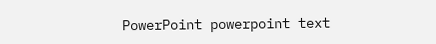PowerPoint powerpoint text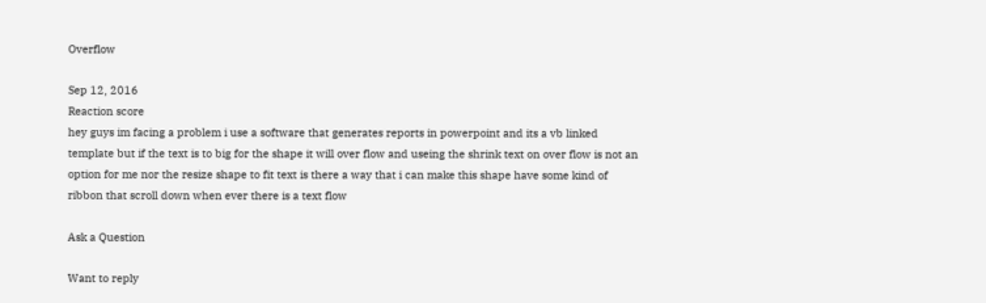Overflow

Sep 12, 2016
Reaction score
hey guys im facing a problem i use a software that generates reports in powerpoint and its a vb linked template but if the text is to big for the shape it will over flow and useing the shrink text on over flow is not an option for me nor the resize shape to fit text is there a way that i can make this shape have some kind of ribbon that scroll down when ever there is a text flow

Ask a Question

Want to reply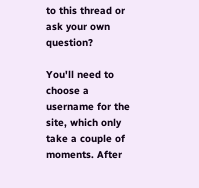to this thread or ask your own question?

You'll need to choose a username for the site, which only take a couple of moments. After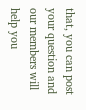that, you can post your question and our members will help you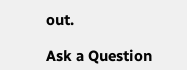out.

Ask a Question